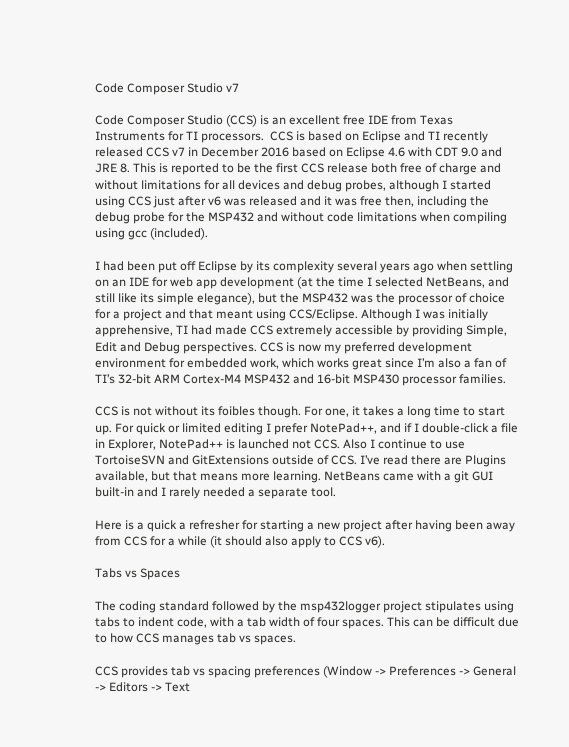Code Composer Studio v7

Code Composer Studio (CCS) is an excellent free IDE from Texas Instruments for TI processors.  CCS is based on Eclipse and TI recently released CCS v7 in December 2016 based on Eclipse 4.6 with CDT 9.0 and JRE 8. This is reported to be the first CCS release both free of charge and without limitations for all devices and debug probes, although I started using CCS just after v6 was released and it was free then, including the debug probe for the MSP432 and without code limitations when compiling using gcc (included).

I had been put off Eclipse by its complexity several years ago when settling on an IDE for web app development (at the time I selected NetBeans, and still like its simple elegance), but the MSP432 was the processor of choice for a project and that meant using CCS/Eclipse. Although I was initially apprehensive, TI had made CCS extremely accessible by providing Simple, Edit and Debug perspectives. CCS is now my preferred development environment for embedded work, which works great since I’m also a fan of TI’s 32-bit ARM Cortex-M4 MSP432 and 16-bit MSP430 processor families.

CCS is not without its foibles though. For one, it takes a long time to start up. For quick or limited editing I prefer NotePad++, and if I double-click a file in Explorer, NotePad++ is launched not CCS. Also I continue to use TortoiseSVN and GitExtensions outside of CCS. I’ve read there are Plugins available, but that means more learning. NetBeans came with a git GUI built-in and I rarely needed a separate tool.

Here is a quick a refresher for starting a new project after having been away from CCS for a while (it should also apply to CCS v6).

Tabs vs Spaces

The coding standard followed by the msp432logger project stipulates using tabs to indent code, with a tab width of four spaces. This can be difficult due to how CCS manages tab vs spaces.

CCS provides tab vs spacing preferences (Window -> Preferences -> General -> Editors -> Text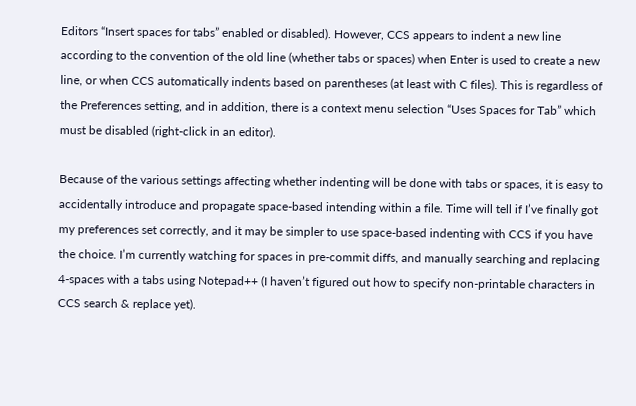Editors “Insert spaces for tabs” enabled or disabled). However, CCS appears to indent a new line according to the convention of the old line (whether tabs or spaces) when Enter is used to create a new line, or when CCS automatically indents based on parentheses (at least with C files). This is regardless of the Preferences setting, and in addition, there is a context menu selection “Uses Spaces for Tab” which must be disabled (right-click in an editor).

Because of the various settings affecting whether indenting will be done with tabs or spaces, it is easy to accidentally introduce and propagate space-based intending within a file. Time will tell if I’ve finally got my preferences set correctly, and it may be simpler to use space-based indenting with CCS if you have the choice. I’m currently watching for spaces in pre-commit diffs, and manually searching and replacing 4-spaces with a tabs using Notepad++ (I haven’t figured out how to specify non-printable characters in CCS search & replace yet).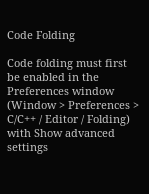Code Folding

Code folding must first be enabled in the Preferences window (Window > Preferences > C/C++ / Editor / Folding) with Show advanced settings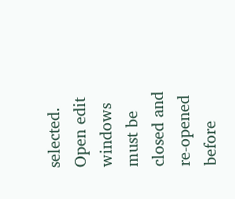selected. Open edit windows must be closed and re-opened before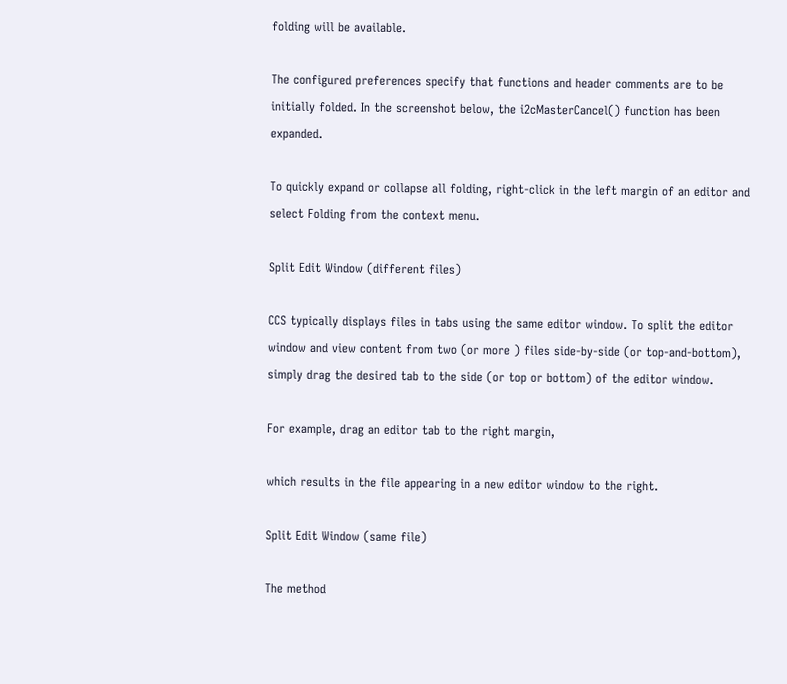folding will be available.

The configured preferences specify that functions and header comments are to be initially folded. In the screenshot below, the i2cMasterCancel() function has been  expanded.

To quickly expand or collapse all folding, right-click in the left margin of an editor and select Folding from the context menu.

Split Edit Window (different files)

CCS typically displays files in tabs using the same editor window. To split the editor window and view content from two (or more ) files side-by-side (or top-and-bottom), simply drag the desired tab to the side (or top or bottom) of the editor window.

For example, drag an editor tab to the right margin,

which results in the file appearing in a new editor window to the right.

Split Edit Window (same file)

The method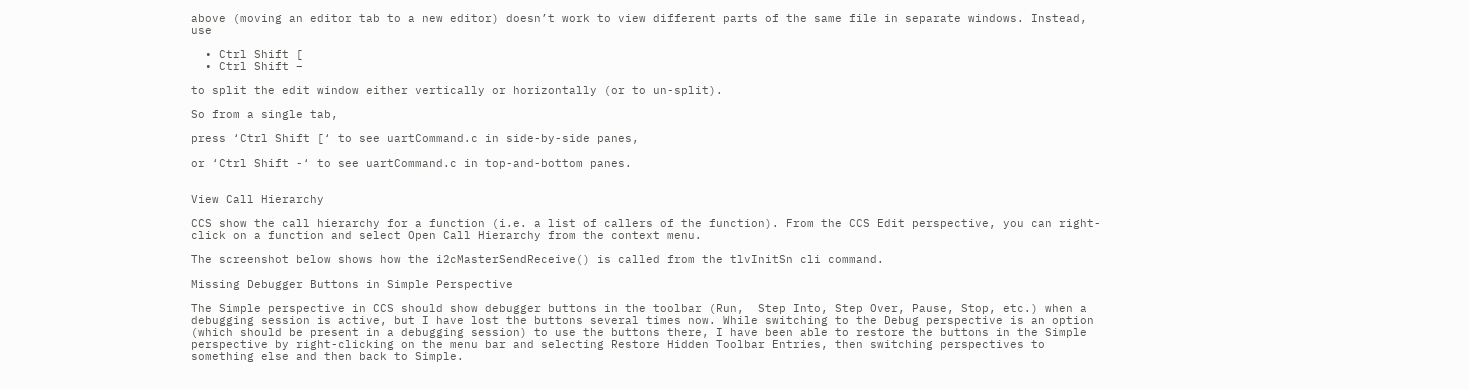above (moving an editor tab to a new editor) doesn’t work to view different parts of the same file in separate windows. Instead, use

  • Ctrl Shift [
  • Ctrl Shift –

to split the edit window either vertically or horizontally (or to un-split).

So from a single tab,

press ‘Ctrl Shift [‘ to see uartCommand.c in side-by-side panes,

or ‘Ctrl Shift -‘ to see uartCommand.c in top-and-bottom panes.


View Call Hierarchy

CCS show the call hierarchy for a function (i.e. a list of callers of the function). From the CCS Edit perspective, you can right-click on a function and select Open Call Hierarchy from the context menu.

The screenshot below shows how the i2cMasterSendReceive() is called from the tlvInitSn cli command.

Missing Debugger Buttons in Simple Perspective

The Simple perspective in CCS should show debugger buttons in the toolbar (Run,  Step Into, Step Over, Pause, Stop, etc.) when a debugging session is active, but I have lost the buttons several times now. While switching to the Debug perspective is an option (which should be present in a debugging session) to use the buttons there, I have been able to restore the buttons in the Simple perspective by right-clicking on the menu bar and selecting Restore Hidden Toolbar Entries, then switching perspectives to something else and then back to Simple.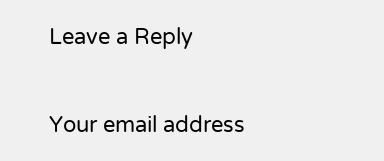Leave a Reply

Your email address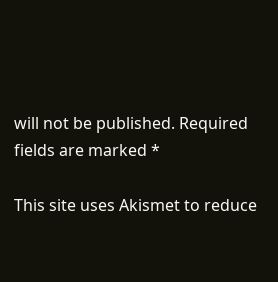will not be published. Required fields are marked *

This site uses Akismet to reduce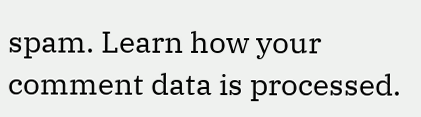spam. Learn how your comment data is processed.